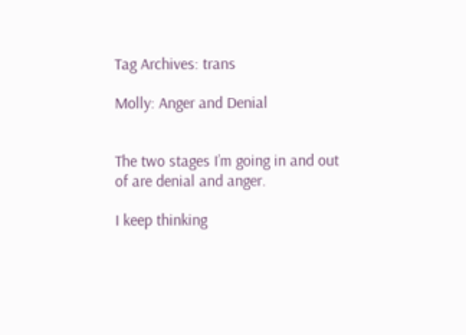Tag Archives: trans

Molly: Anger and Denial


The two stages I’m going in and out of are denial and anger.

I keep thinking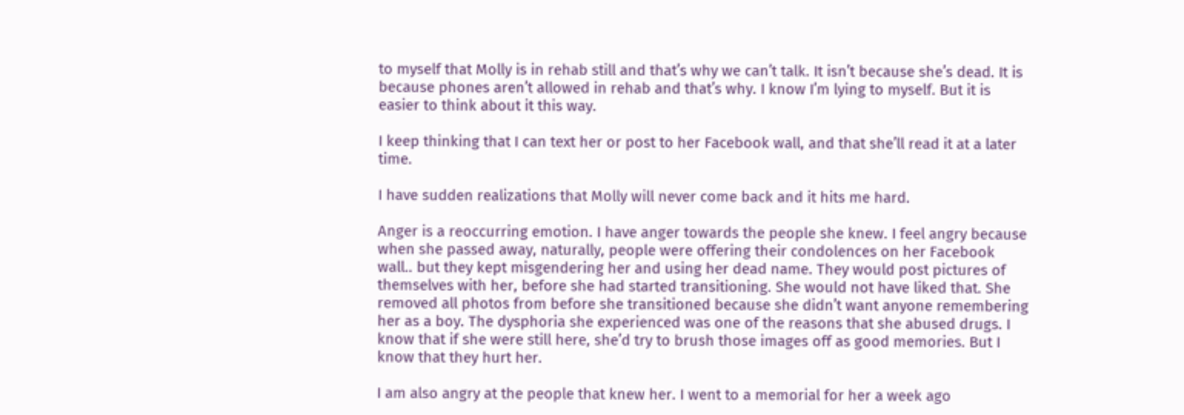to myself that Molly is in rehab still and that’s why we can’t talk. It isn’t because she’s dead. It is because phones aren’t allowed in rehab and that’s why. I know I’m lying to myself. But it is easier to think about it this way.

I keep thinking that I can text her or post to her Facebook wall, and that she’ll read it at a later time.

I have sudden realizations that Molly will never come back and it hits me hard.

Anger is a reoccurring emotion. I have anger towards the people she knew. I feel angry because when she passed away, naturally, people were offering their condolences on her Facebook wall.. but they kept misgendering her and using her dead name. They would post pictures of themselves with her, before she had started transitioning. She would not have liked that. She removed all photos from before she transitioned because she didn’t want anyone remembering her as a boy. The dysphoria she experienced was one of the reasons that she abused drugs. I know that if she were still here, she’d try to brush those images off as good memories. But I know that they hurt her.

I am also angry at the people that knew her. I went to a memorial for her a week ago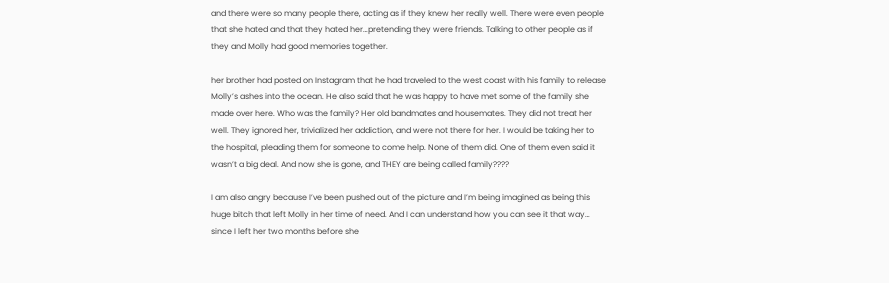and there were so many people there, acting as if they knew her really well. There were even people that she hated and that they hated her…pretending they were friends. Talking to other people as if they and Molly had good memories together.

her brother had posted on Instagram that he had traveled to the west coast with his family to release Molly’s ashes into the ocean. He also said that he was happy to have met some of the family she made over here. Who was the family? Her old bandmates and housemates. They did not treat her well. They ignored her, trivialized her addiction, and were not there for her. I would be taking her to the hospital, pleading them for someone to come help. None of them did. One of them even said it wasn’t a big deal. And now she is gone, and THEY are being called family????

I am also angry because I’ve been pushed out of the picture and I’m being imagined as being this huge bitch that left Molly in her time of need. And I can understand how you can see it that way… since I left her two months before she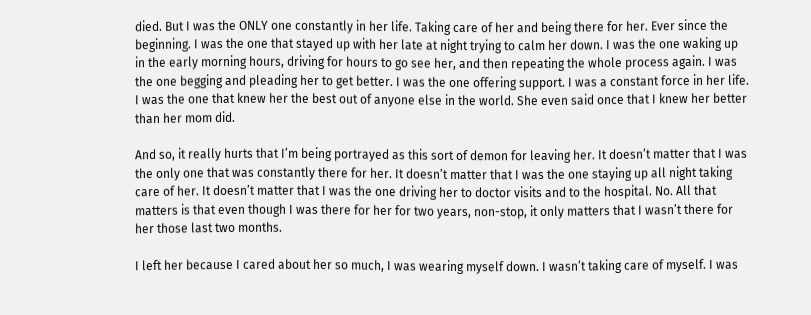died. But I was the ONLY one constantly in her life. Taking care of her and being there for her. Ever since the beginning. I was the one that stayed up with her late at night trying to calm her down. I was the one waking up in the early morning hours, driving for hours to go see her, and then repeating the whole process again. I was the one begging and pleading her to get better. I was the one offering support. I was a constant force in her life. I was the one that knew her the best out of anyone else in the world. She even said once that I knew her better than her mom did.

And so, it really hurts that I’m being portrayed as this sort of demon for leaving her. It doesn’t matter that I was the only one that was constantly there for her. It doesn’t matter that I was the one staying up all night taking care of her. It doesn’t matter that I was the one driving her to doctor visits and to the hospital. No. All that matters is that even though I was there for her for two years, non-stop, it only matters that I wasn’t there for her those last two months.

I left her because I cared about her so much, I was wearing myself down. I wasn’t taking care of myself. I was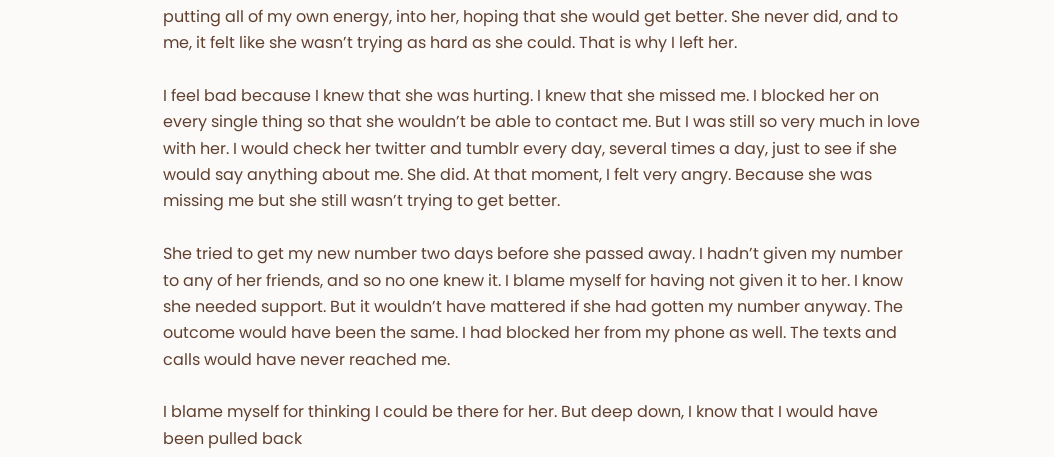putting all of my own energy, into her, hoping that she would get better. She never did, and to me, it felt like she wasn’t trying as hard as she could. That is why I left her.

I feel bad because I knew that she was hurting. I knew that she missed me. I blocked her on every single thing so that she wouldn’t be able to contact me. But I was still so very much in love with her. I would check her twitter and tumblr every day, several times a day, just to see if she would say anything about me. She did. At that moment, I felt very angry. Because she was missing me but she still wasn’t trying to get better.

She tried to get my new number two days before she passed away. I hadn’t given my number to any of her friends, and so no one knew it. I blame myself for having not given it to her. I know she needed support. But it wouldn’t have mattered if she had gotten my number anyway. The outcome would have been the same. I had blocked her from my phone as well. The texts and calls would have never reached me.

I blame myself for thinking I could be there for her. But deep down, I know that I would have been pulled back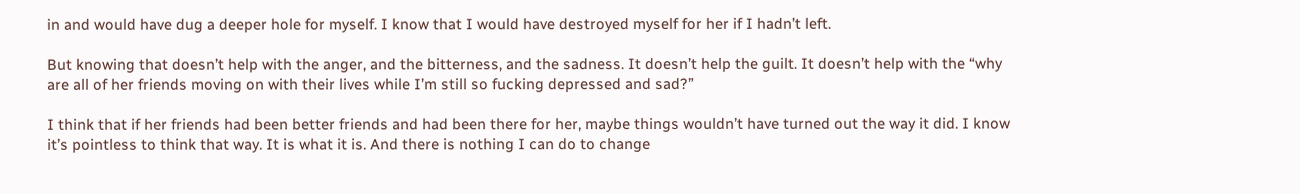in and would have dug a deeper hole for myself. I know that I would have destroyed myself for her if I hadn’t left.

But knowing that doesn’t help with the anger, and the bitterness, and the sadness. It doesn’t help the guilt. It doesn’t help with the “why are all of her friends moving on with their lives while I’m still so fucking depressed and sad?”

I think that if her friends had been better friends and had been there for her, maybe things wouldn’t have turned out the way it did. I know it’s pointless to think that way. It is what it is. And there is nothing I can do to change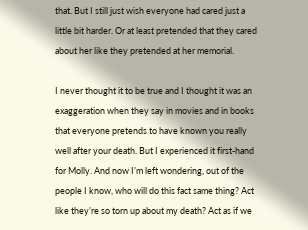that. But I still just wish everyone had cared just a little bit harder. Or at least pretended that they cared about her like they pretended at her memorial.

I never thought it to be true and I thought it was an exaggeration when they say in movies and in books that everyone pretends to have known you really well after your death. But I experienced it first-hand for Molly. And now I’m left wondering, out of the people I know, who will do this fact same thing? Act like they’re so torn up about my death? Act as if we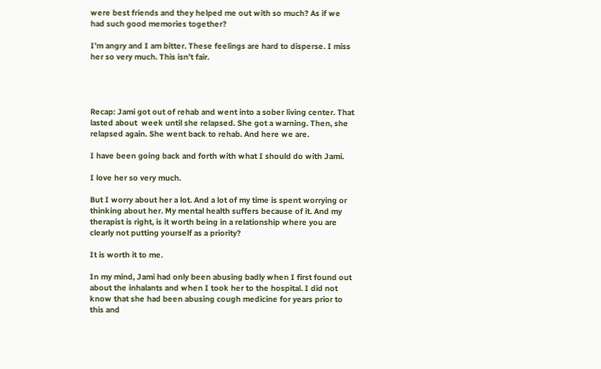were best friends and they helped me out with so much? As if we had such good memories together?

I’m angry and I am bitter. These feelings are hard to disperse. I miss her so very much. This isn’t fair.




Recap: Jami got out of rehab and went into a sober living center. That lasted about  week until she relapsed. She got a warning. Then, she relapsed again. She went back to rehab. And here we are.

I have been going back and forth with what I should do with Jami.

I love her so very much.

But I worry about her a lot. And a lot of my time is spent worrying or thinking about her. My mental health suffers because of it. And my therapist is right, is it worth being in a relationship where you are clearly not putting yourself as a priority?

It is worth it to me.

In my mind, Jami had only been abusing badly when I first found out about the inhalants and when I took her to the hospital. I did not know that she had been abusing cough medicine for years prior to this and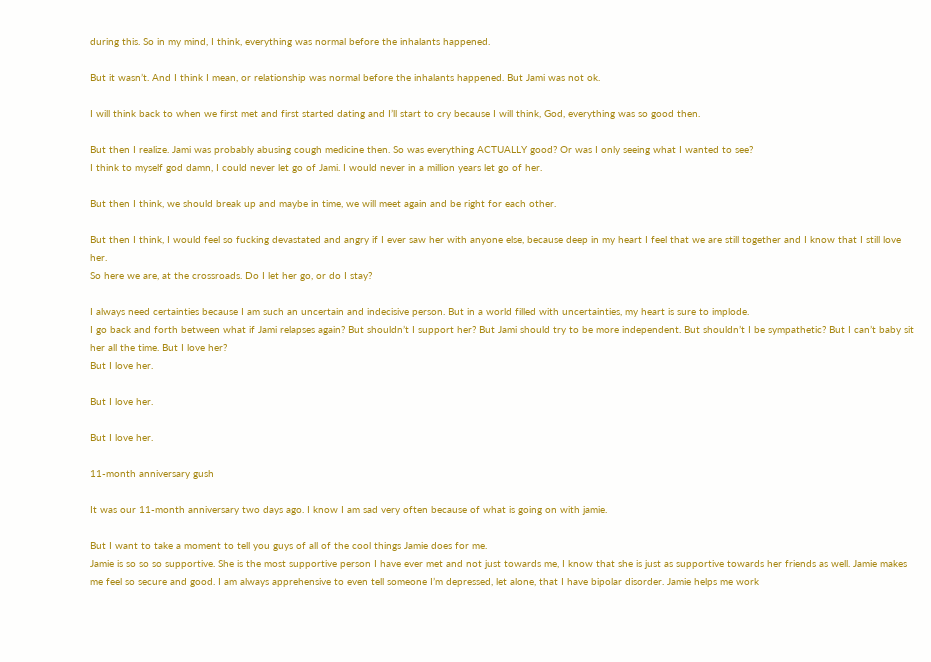during this. So in my mind, I think, everything was normal before the inhalants happened.

But it wasn’t. And I think I mean, or relationship was normal before the inhalants happened. But Jami was not ok.

I will think back to when we first met and first started dating and I’ll start to cry because I will think, God, everything was so good then.

But then I realize. Jami was probably abusing cough medicine then. So was everything ACTUALLY good? Or was I only seeing what I wanted to see?
I think to myself god damn, I could never let go of Jami. I would never in a million years let go of her.

But then I think, we should break up and maybe in time, we will meet again and be right for each other.

But then I think, I would feel so fucking devastated and angry if I ever saw her with anyone else, because deep in my heart I feel that we are still together and I know that I still love her.
So here we are, at the crossroads. Do I let her go, or do I stay?

I always need certainties because I am such an uncertain and indecisive person. But in a world filled with uncertainties, my heart is sure to implode.
I go back and forth between what if Jami relapses again? But shouldn’t I support her? But Jami should try to be more independent. But shouldn’t I be sympathetic? But I can’t baby sit her all the time. But I love her?
But I love her.

But I love her.

But I love her.

11-month anniversary gush

It was our 11-month anniversary two days ago. I know I am sad very often because of what is going on with jamie.

But I want to take a moment to tell you guys of all of the cool things Jamie does for me.
Jamie is so so so supportive. She is the most supportive person I have ever met and not just towards me, I know that she is just as supportive towards her friends as well. Jamie makes me feel so secure and good. I am always apprehensive to even tell someone I’m depressed, let alone, that I have bipolar disorder. Jamie helps me work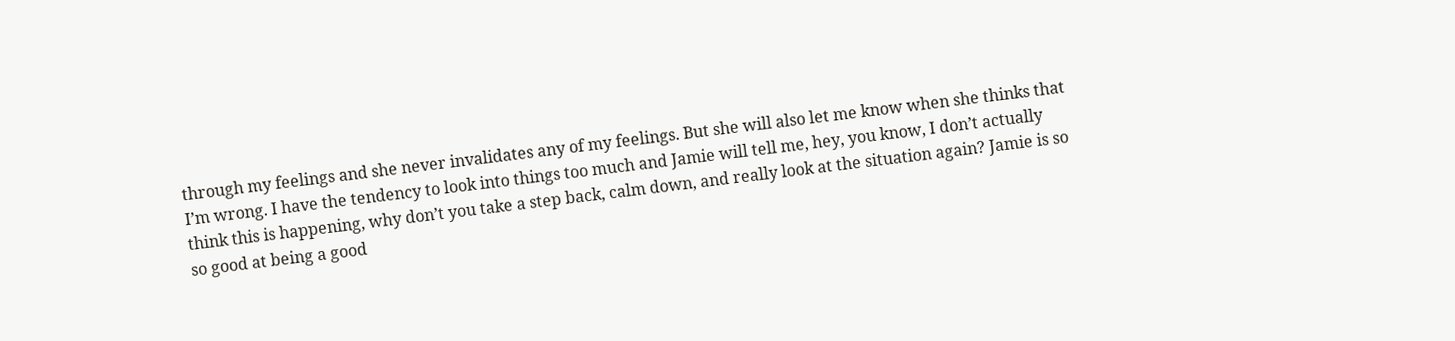through my feelings and she never invalidates any of my feelings. But she will also let me know when she thinks that I’m wrong. I have the tendency to look into things too much and Jamie will tell me, hey, you know, I don’t actually think this is happening, why don’t you take a step back, calm down, and really look at the situation again? Jamie is so so good at being a good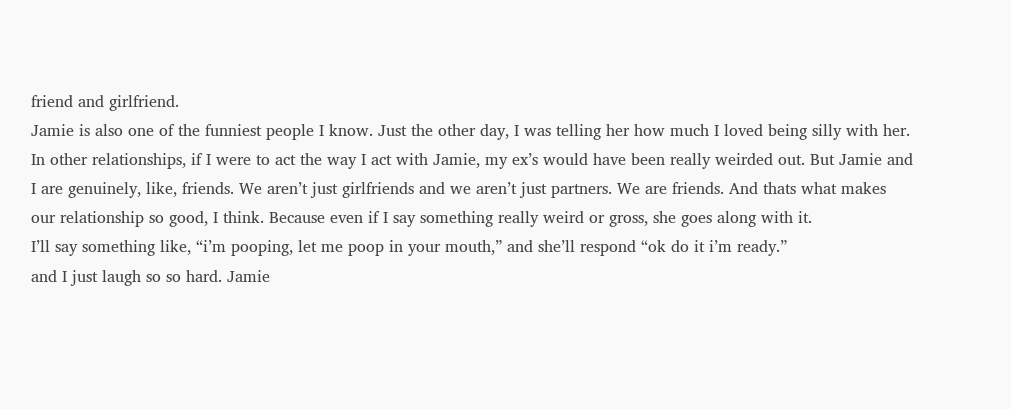friend and girlfriend.
Jamie is also one of the funniest people I know. Just the other day, I was telling her how much I loved being silly with her. In other relationships, if I were to act the way I act with Jamie, my ex’s would have been really weirded out. But Jamie and I are genuinely, like, friends. We aren’t just girlfriends and we aren’t just partners. We are friends. And thats what makes our relationship so good, I think. Because even if I say something really weird or gross, she goes along with it.
I’ll say something like, “i’m pooping, let me poop in your mouth,” and she’ll respond “ok do it i’m ready.”
and I just laugh so so hard. Jamie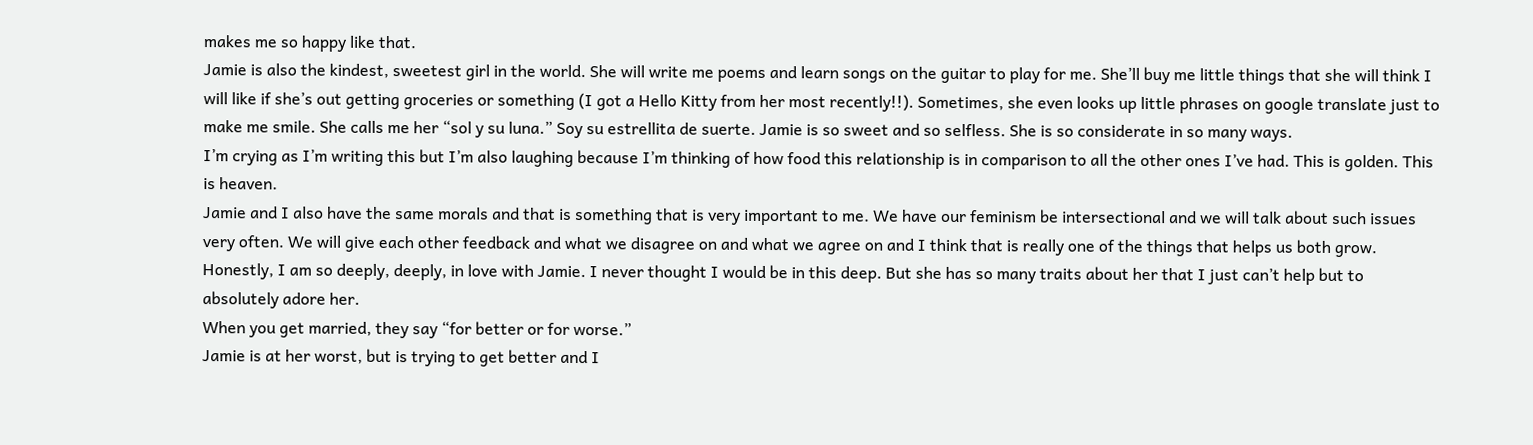makes me so happy like that.
Jamie is also the kindest, sweetest girl in the world. She will write me poems and learn songs on the guitar to play for me. She’ll buy me little things that she will think I will like if she’s out getting groceries or something (I got a Hello Kitty from her most recently!!). Sometimes, she even looks up little phrases on google translate just to make me smile. She calls me her “sol y su luna.” Soy su estrellita de suerte. Jamie is so sweet and so selfless. She is so considerate in so many ways.
I’m crying as I’m writing this but I’m also laughing because I’m thinking of how food this relationship is in comparison to all the other ones I’ve had. This is golden. This is heaven.
Jamie and I also have the same morals and that is something that is very important to me. We have our feminism be intersectional and we will talk about such issues very often. We will give each other feedback and what we disagree on and what we agree on and I think that is really one of the things that helps us both grow.
Honestly, I am so deeply, deeply, in love with Jamie. I never thought I would be in this deep. But she has so many traits about her that I just can’t help but to absolutely adore her.
When you get married, they say “for better or for worse.”
Jamie is at her worst, but is trying to get better and I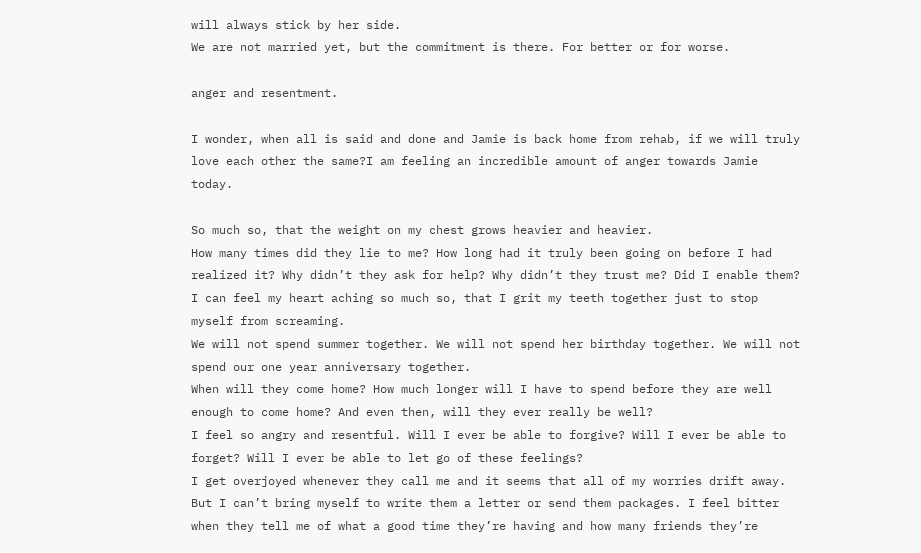will always stick by her side.
We are not married yet, but the commitment is there. For better or for worse.

anger and resentment.

I wonder, when all is said and done and Jamie is back home from rehab, if we will truly love each other the same?I am feeling an incredible amount of anger towards Jamie today.

So much so, that the weight on my chest grows heavier and heavier.
How many times did they lie to me? How long had it truly been going on before I had realized it? Why didn’t they ask for help? Why didn’t they trust me? Did I enable them?
I can feel my heart aching so much so, that I grit my teeth together just to stop myself from screaming.
We will not spend summer together. We will not spend her birthday together. We will not spend our one year anniversary together.
When will they come home? How much longer will I have to spend before they are well enough to come home? And even then, will they ever really be well?
I feel so angry and resentful. Will I ever be able to forgive? Will I ever be able to forget? Will I ever be able to let go of these feelings?
I get overjoyed whenever they call me and it seems that all of my worries drift away. But I can’t bring myself to write them a letter or send them packages. I feel bitter when they tell me of what a good time they’re having and how many friends they’re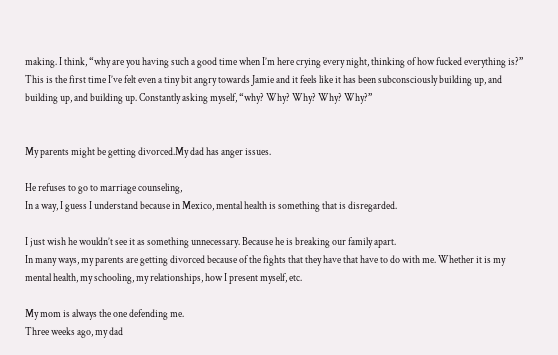making. I think, “why are you having such a good time when I’m here crying every night, thinking of how fucked everything is?”
This is the first time I’ve felt even a tiny bit angry towards Jamie and it feels like it has been subconsciously building up, and building up, and building up. Constantly asking myself, “why? Why? Why? Why? Why?”


My parents might be getting divorced.My dad has anger issues.

He refuses to go to marriage counseling,
In a way, I guess I understand because in Mexico, mental health is something that is disregarded.

I just wish he wouldn’t see it as something unnecessary. Because he is breaking our family apart.
In many ways, my parents are getting divorced because of the fights that they have that have to do with me. Whether it is my mental health, my schooling, my relationships, how I present myself, etc.

My mom is always the one defending me.
Three weeks ago, my dad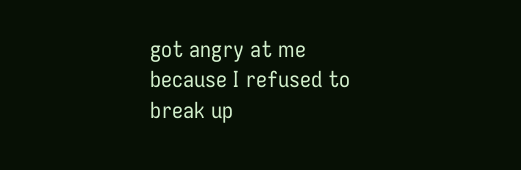got angry at me because I refused to break up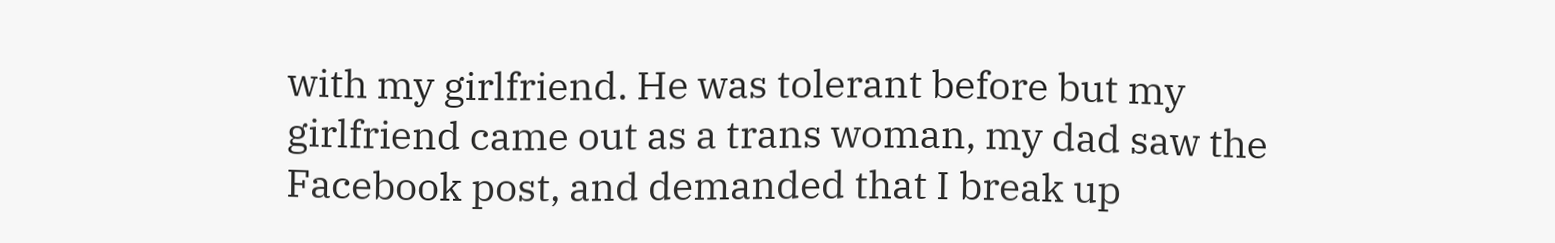with my girlfriend. He was tolerant before but my girlfriend came out as a trans woman, my dad saw the Facebook post, and demanded that I break up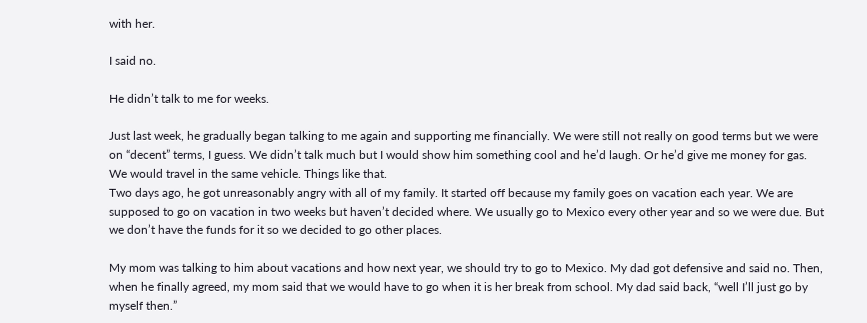with her.

I said no.

He didn’t talk to me for weeks.

Just last week, he gradually began talking to me again and supporting me financially. We were still not really on good terms but we were on “decent” terms, I guess. We didn’t talk much but I would show him something cool and he’d laugh. Or he’d give me money for gas. We would travel in the same vehicle. Things like that.
Two days ago, he got unreasonably angry with all of my family. It started off because my family goes on vacation each year. We are supposed to go on vacation in two weeks but haven’t decided where. We usually go to Mexico every other year and so we were due. But we don’t have the funds for it so we decided to go other places.

My mom was talking to him about vacations and how next year, we should try to go to Mexico. My dad got defensive and said no. Then, when he finally agreed, my mom said that we would have to go when it is her break from school. My dad said back, “well I’ll just go by myself then.”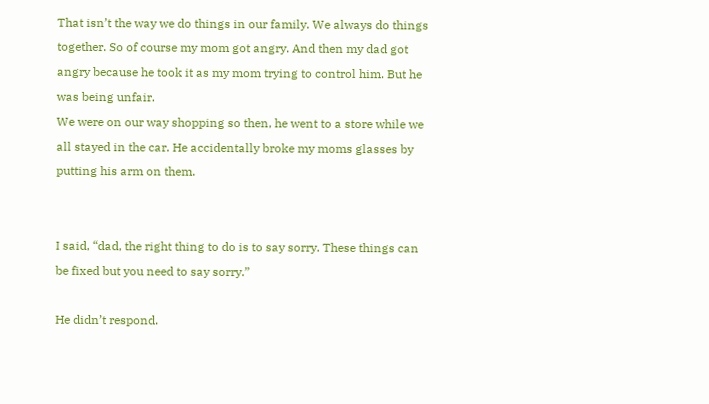That isn’t the way we do things in our family. We always do things together. So of course my mom got angry. And then my dad got angry because he took it as my mom trying to control him. But he was being unfair.
We were on our way shopping so then, he went to a store while we all stayed in the car. He accidentally broke my moms glasses by putting his arm on them.


I said, “dad, the right thing to do is to say sorry. These things can be fixed but you need to say sorry.”

He didn’t respond.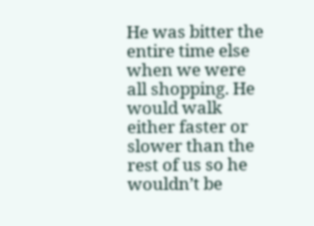He was bitter the entire time else when we were all shopping. He would walk either faster or slower than the rest of us so he wouldn’t be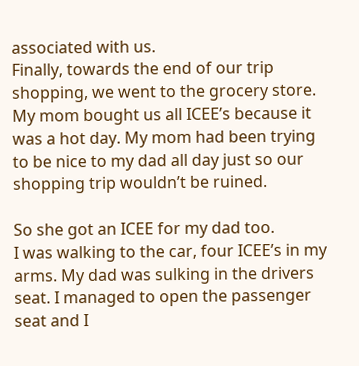associated with us.
Finally, towards the end of our trip shopping, we went to the grocery store. My mom bought us all ICEE’s because it was a hot day. My mom had been trying to be nice to my dad all day just so our shopping trip wouldn’t be ruined.

So she got an ICEE for my dad too.
I was walking to the car, four ICEE’s in my arms. My dad was sulking in the drivers seat. I managed to open the passenger seat and I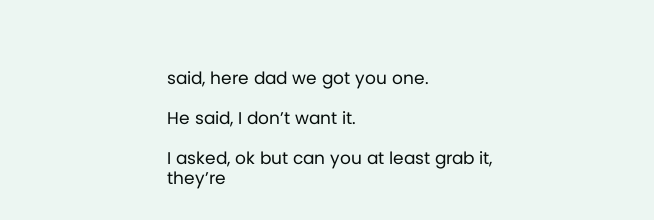said, here dad we got you one.

He said, I don’t want it.

I asked, ok but can you at least grab it, they’re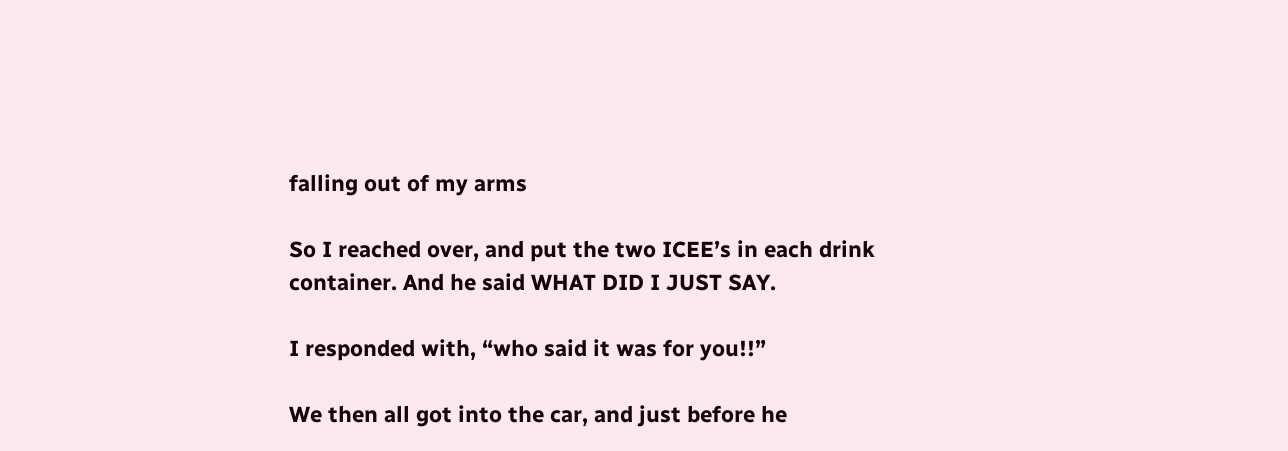falling out of my arms

So I reached over, and put the two ICEE’s in each drink container. And he said WHAT DID I JUST SAY.

I responded with, “who said it was for you!!”

We then all got into the car, and just before he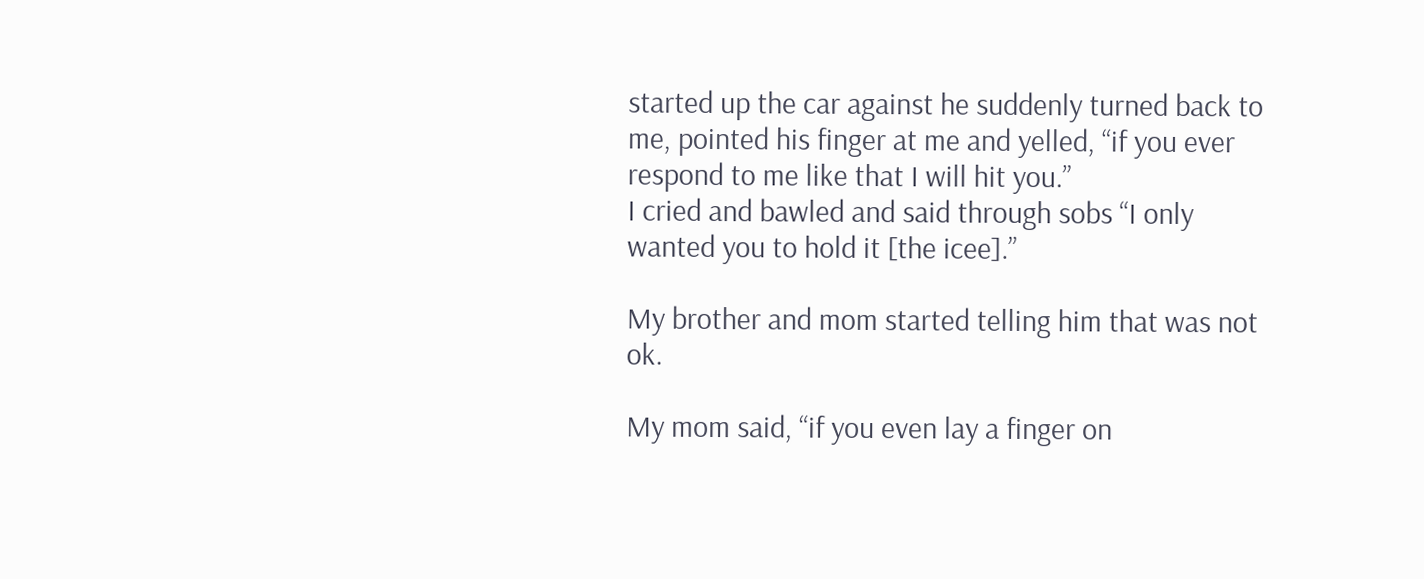started up the car against he suddenly turned back to me, pointed his finger at me and yelled, “if you ever respond to me like that I will hit you.”
I cried and bawled and said through sobs “I only wanted you to hold it [the icee].”

My brother and mom started telling him that was not ok.

My mom said, “if you even lay a finger on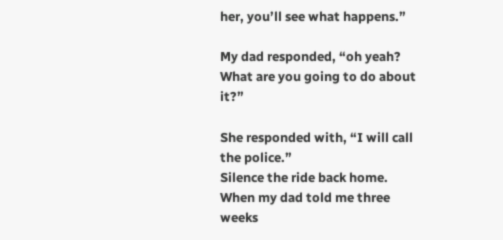her, you’ll see what happens.”

My dad responded, “oh yeah? What are you going to do about it?”

She responded with, “I will call the police.”
Silence the ride back home.
When my dad told me three weeks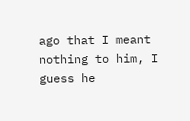ago that I meant nothing to him, I guess he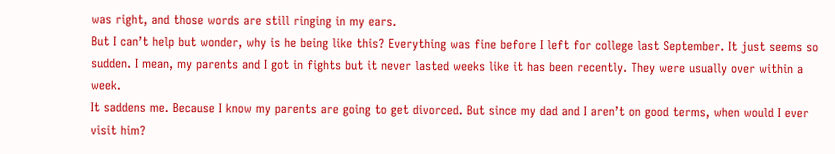was right, and those words are still ringing in my ears.
But I can’t help but wonder, why is he being like this? Everything was fine before I left for college last September. It just seems so sudden. I mean, my parents and I got in fights but it never lasted weeks like it has been recently. They were usually over within a week.
It saddens me. Because I know my parents are going to get divorced. But since my dad and I aren’t on good terms, when would I ever visit him?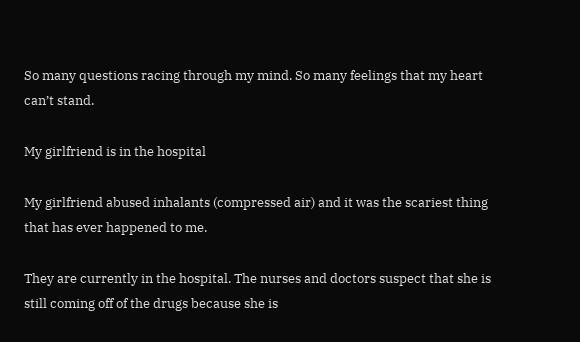So many questions racing through my mind. So many feelings that my heart can’t stand.

My girlfriend is in the hospital

My girlfriend abused inhalants (compressed air) and it was the scariest thing that has ever happened to me.

They are currently in the hospital. The nurses and doctors suspect that she is still coming off of the drugs because she is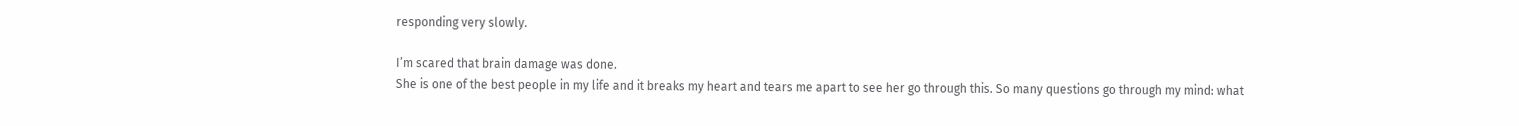responding very slowly.

I’m scared that brain damage was done.
She is one of the best people in my life and it breaks my heart and tears me apart to see her go through this. So many questions go through my mind: what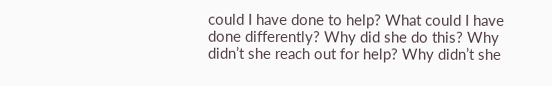could I have done to help? What could I have done differently? Why did she do this? Why didn’t she reach out for help? Why didn’t she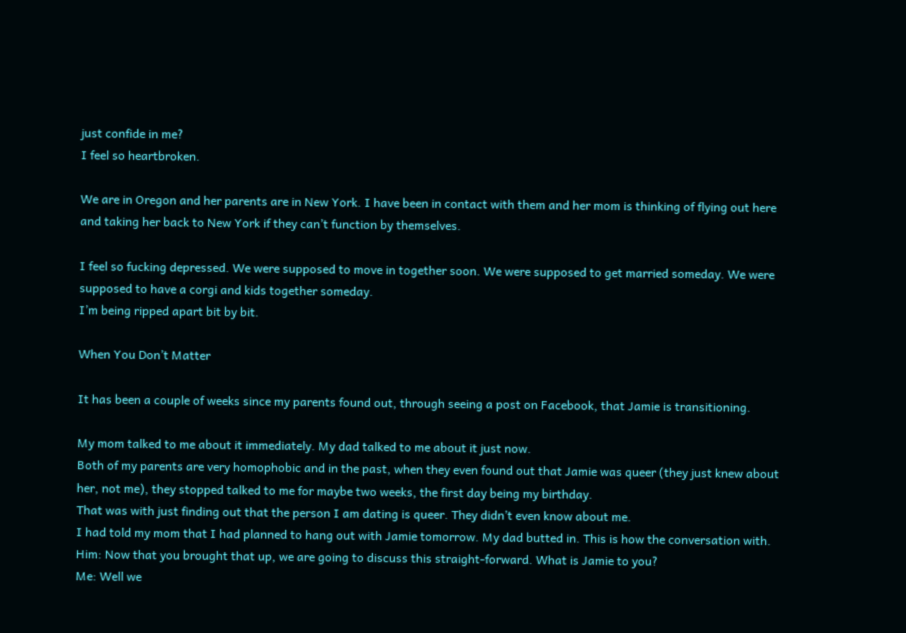just confide in me?
I feel so heartbroken.

We are in Oregon and her parents are in New York. I have been in contact with them and her mom is thinking of flying out here and taking her back to New York if they can’t function by themselves.

I feel so fucking depressed. We were supposed to move in together soon. We were supposed to get married someday. We were supposed to have a corgi and kids together someday.
I’m being ripped apart bit by bit.

When You Don’t Matter

It has been a couple of weeks since my parents found out, through seeing a post on Facebook, that Jamie is transitioning.

My mom talked to me about it immediately. My dad talked to me about it just now.
Both of my parents are very homophobic and in the past, when they even found out that Jamie was queer (they just knew about her, not me), they stopped talked to me for maybe two weeks, the first day being my birthday.
That was with just finding out that the person I am dating is queer. They didn’t even know about me.
I had told my mom that I had planned to hang out with Jamie tomorrow. My dad butted in. This is how the conversation with.
Him: Now that you brought that up, we are going to discuss this straight-forward. What is Jamie to you?
Me: Well we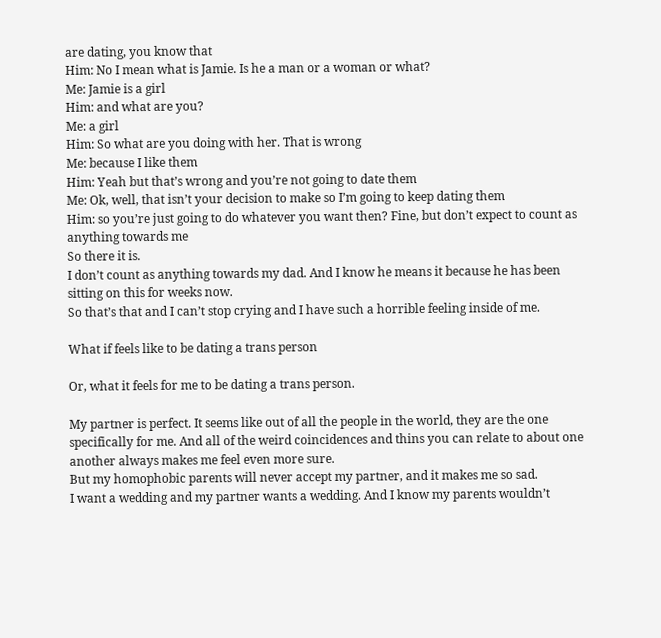are dating, you know that
Him: No I mean what is Jamie. Is he a man or a woman or what?
Me: Jamie is a girl
Him: and what are you?
Me: a girl
Him: So what are you doing with her. That is wrong
Me: because I like them
Him: Yeah but that’s wrong and you’re not going to date them
Me: Ok, well, that isn’t your decision to make so I’m going to keep dating them
Him: so you’re just going to do whatever you want then? Fine, but don’t expect to count as anything towards me
So there it is.
I don’t count as anything towards my dad. And I know he means it because he has been sitting on this for weeks now.
So that’s that and I can’t stop crying and I have such a horrible feeling inside of me.

What if feels like to be dating a trans person

Or, what it feels for me to be dating a trans person.

My partner is perfect. It seems like out of all the people in the world, they are the one specifically for me. And all of the weird coincidences and thins you can relate to about one another always makes me feel even more sure.
But my homophobic parents will never accept my partner, and it makes me so sad.
I want a wedding and my partner wants a wedding. And I know my parents wouldn’t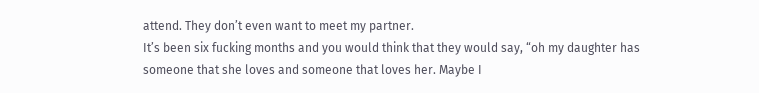attend. They don’t even want to meet my partner.
It’s been six fucking months and you would think that they would say, “oh my daughter has someone that she loves and someone that loves her. Maybe I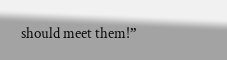should meet them!”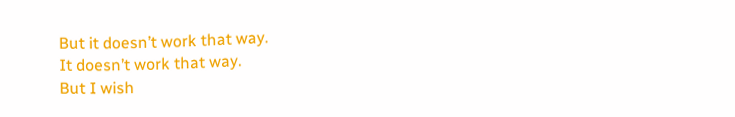But it doesn’t work that way.
It doesn’t work that way.
But I wish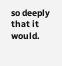so deeply that it would.